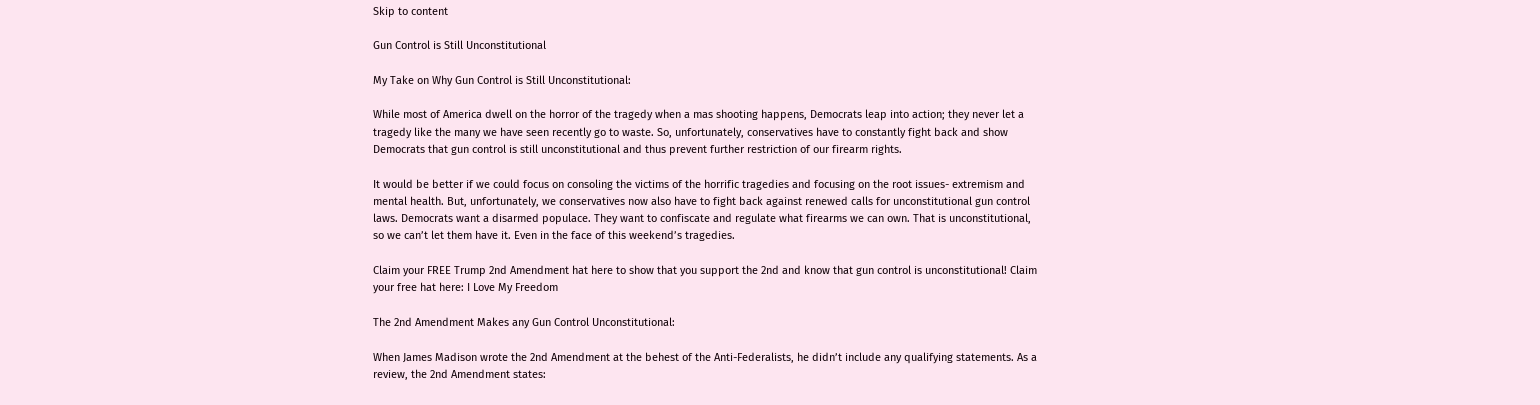Skip to content

Gun Control is Still Unconstitutional

My Take on Why Gun Control is Still Unconstitutional:

While most of America dwell on the horror of the tragedy when a mas shooting happens, Democrats leap into action; they never let a tragedy like the many we have seen recently go to waste. So, unfortunately, conservatives have to constantly fight back and show Democrats that gun control is still unconstitutional and thus prevent further restriction of our firearm rights.

It would be better if we could focus on consoling the victims of the horrific tragedies and focusing on the root issues- extremism and mental health. But, unfortunately, we conservatives now also have to fight back against renewed calls for unconstitutional gun control laws. Democrats want a disarmed populace. They want to confiscate and regulate what firearms we can own. That is unconstitutional, so we can’t let them have it. Even in the face of this weekend’s tragedies.

Claim your FREE Trump 2nd Amendment hat here to show that you support the 2nd and know that gun control is unconstitutional! Claim your free hat here: I Love My Freedom

The 2nd Amendment Makes any Gun Control Unconstitutional:

When James Madison wrote the 2nd Amendment at the behest of the Anti-Federalists, he didn’t include any qualifying statements. As a review, the 2nd Amendment states: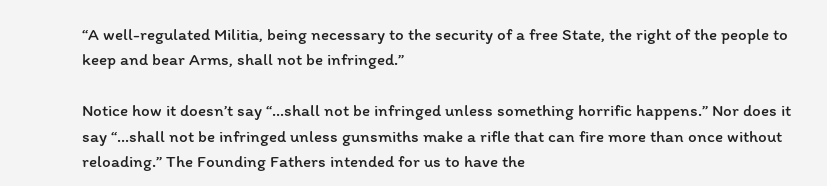“A well-regulated Militia, being necessary to the security of a free State, the right of the people to keep and bear Arms, shall not be infringed.”

Notice how it doesn’t say “…shall not be infringed unless something horrific happens.” Nor does it say “…shall not be infringed unless gunsmiths make a rifle that can fire more than once without reloading.” The Founding Fathers intended for us to have the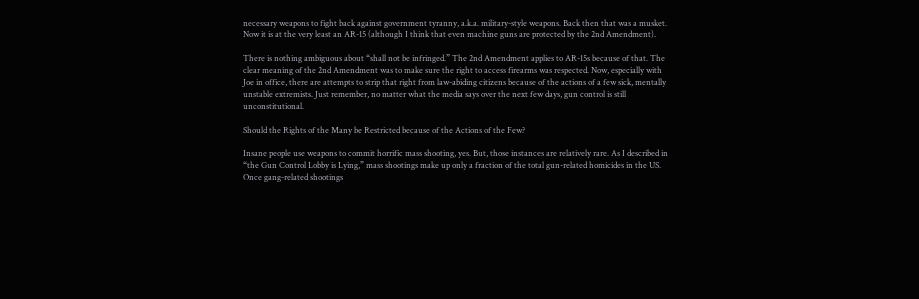necessary weapons to fight back against government tyranny, a.k.a. military-style weapons. Back then that was a musket. Now it is at the very least an AR-15 (although I think that even machine guns are protected by the 2nd Amendment).

There is nothing ambiguous about “shall not be infringed.” The 2nd Amendment applies to AR-15s because of that. The clear meaning of the 2nd Amendment was to make sure the right to access firearms was respected. Now, especially with Joe in office, there are attempts to strip that right from law-abiding citizens because of the actions of a few sick, mentally unstable extremists. Just remember, no matter what the media says over the next few days, gun control is still unconstitutional.

Should the Rights of the Many be Restricted because of the Actions of the Few?

Insane people use weapons to commit horrific mass shooting, yes. But, those instances are relatively rare. As I described in “the Gun Control Lobby is Lying,” mass shootings make up only a fraction of the total gun-related homicides in the US. Once gang-related shootings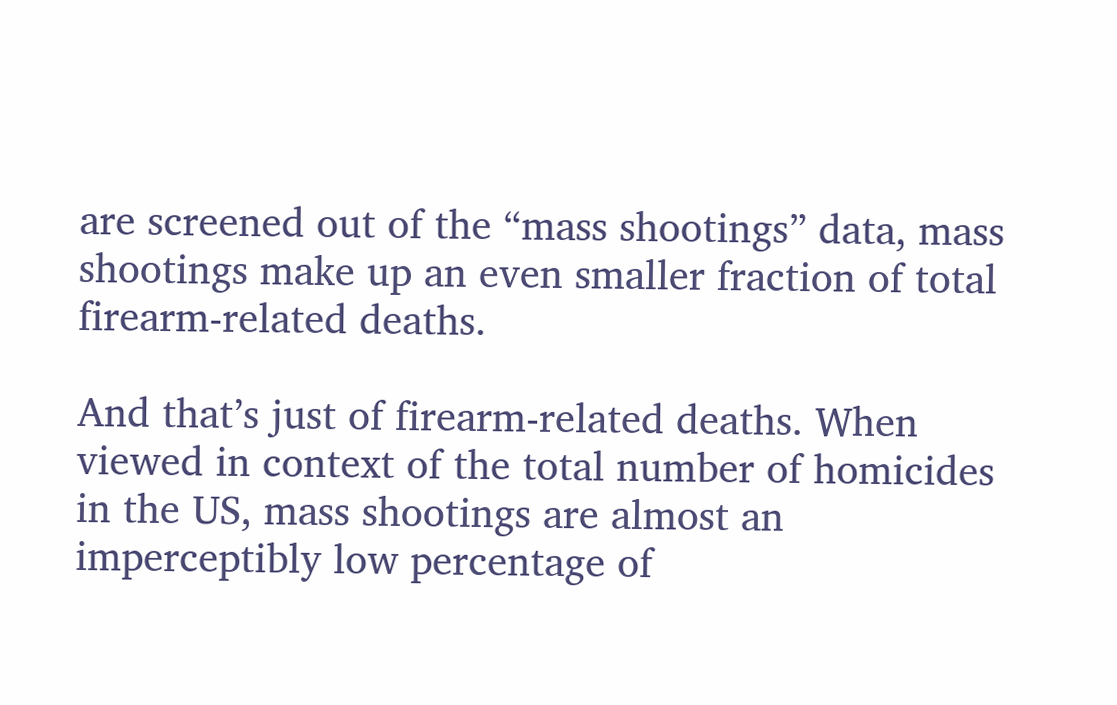are screened out of the “mass shootings” data, mass shootings make up an even smaller fraction of total firearm-related deaths.

And that’s just of firearm-related deaths. When viewed in context of the total number of homicides in the US, mass shootings are almost an imperceptibly low percentage of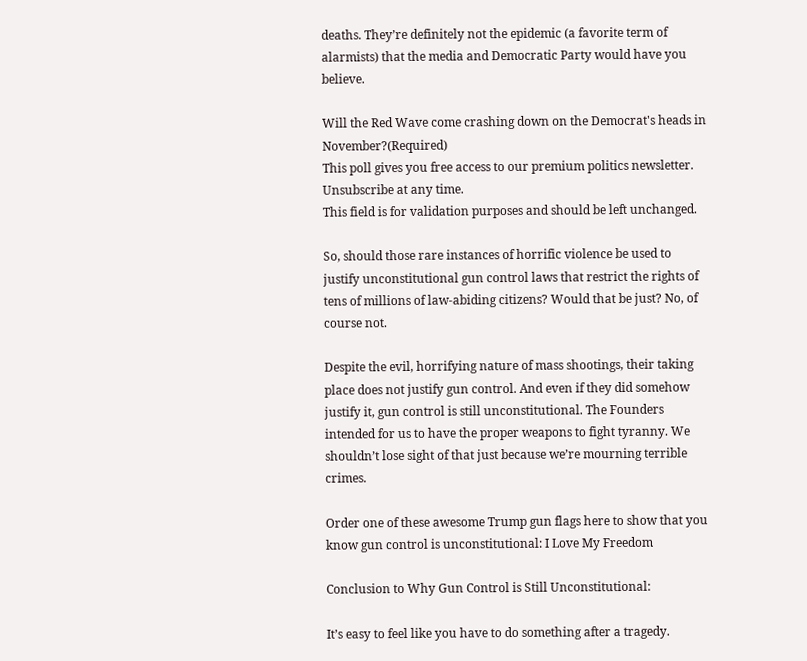deaths. They’re definitely not the epidemic (a favorite term of alarmists) that the media and Democratic Party would have you believe.

Will the Red Wave come crashing down on the Democrat's heads in November?(Required)
This poll gives you free access to our premium politics newsletter. Unsubscribe at any time.
This field is for validation purposes and should be left unchanged.

So, should those rare instances of horrific violence be used to justify unconstitutional gun control laws that restrict the rights of tens of millions of law-abiding citizens? Would that be just? No, of course not.

Despite the evil, horrifying nature of mass shootings, their taking place does not justify gun control. And even if they did somehow justify it, gun control is still unconstitutional. The Founders intended for us to have the proper weapons to fight tyranny. We shouldn’t lose sight of that just because we’re mourning terrible crimes.

Order one of these awesome Trump gun flags here to show that you know gun control is unconstitutional: I Love My Freedom

Conclusion to Why Gun Control is Still Unconstitutional:

It’s easy to feel like you have to do something after a tragedy.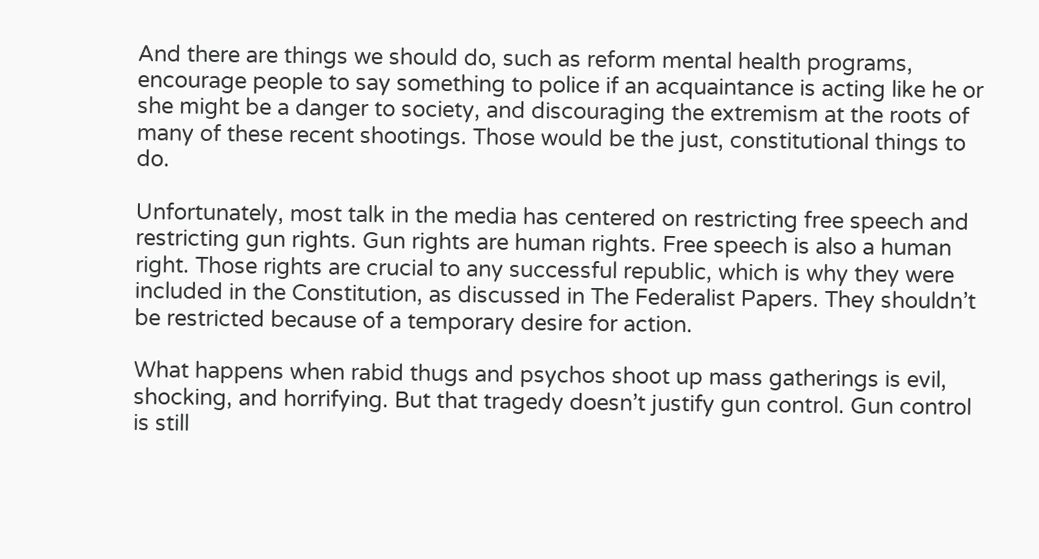And there are things we should do, such as reform mental health programs, encourage people to say something to police if an acquaintance is acting like he or she might be a danger to society, and discouraging the extremism at the roots of many of these recent shootings. Those would be the just, constitutional things to do.

Unfortunately, most talk in the media has centered on restricting free speech and restricting gun rights. Gun rights are human rights. Free speech is also a human right. Those rights are crucial to any successful republic, which is why they were included in the Constitution, as discussed in The Federalist Papers. They shouldn’t be restricted because of a temporary desire for action.

What happens when rabid thugs and psychos shoot up mass gatherings is evil, shocking, and horrifying. But that tragedy doesn’t justify gun control. Gun control is still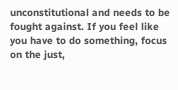unconstitutional and needs to be fought against. If you feel like you have to do something, focus on the just,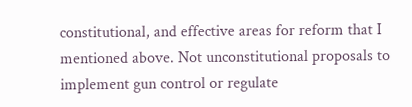constitutional, and effective areas for reform that I mentioned above. Not unconstitutional proposals to implement gun control or regulate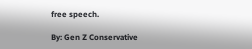free speech.

By: Gen Z Conservative